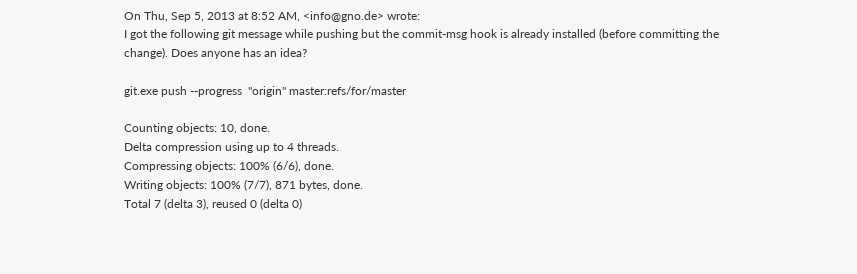On Thu, Sep 5, 2013 at 8:52 AM, <info@gno.de> wrote:
I got the following git message while pushing but the commit-msg hook is already installed (before committing the change). Does anyone has an idea?

git.exe push --progress  "origin" master:refs/for/master

Counting objects: 10, done.
Delta compression using up to 4 threads.
Compressing objects: 100% (6/6), done.
Writing objects: 100% (7/7), 871 bytes, done.
Total 7 (delta 3), reused 0 (delta 0)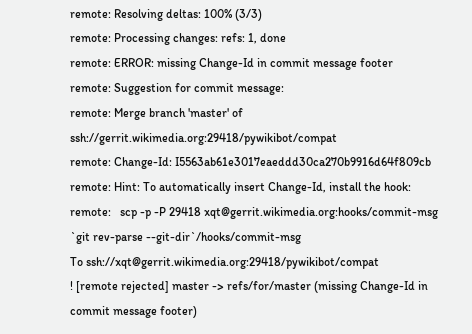remote: Resolving deltas: 100% (3/3)
remote: Processing changes: refs: 1, done
remote: ERROR: missing Change-Id in commit message footer
remote: Suggestion for commit message:
remote: Merge branch 'master' of ssh://gerrit.wikimedia.org:29418/pywikibot/compat
remote: Change-Id: I5563ab61e3017eaeddd30ca270b9916d64f809cb
remote: Hint: To automatically insert Change-Id, install the hook:
remote:   scp -p -P 29418 xqt@gerrit.wikimedia.org:hooks/commit-msg `git rev-parse --git-dir`/hooks/commit-msg
To ssh://xqt@gerrit.wikimedia.org:29418/pywikibot/compat
! [remote rejected] master -> refs/for/master (missing Change-Id in commit message footer)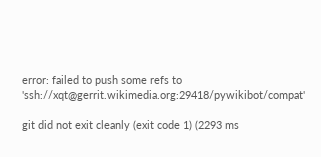error: failed to push some refs to 'ssh://xqt@gerrit.wikimedia.org:29418/pywikibot/compat'

git did not exit cleanly (exit code 1) (2293 ms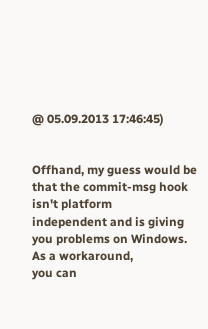@ 05.09.2013 17:46:45)


Offhand, my guess would be that the commit-msg hook isn't platform
independent and is giving you problems on Windows. As a workaround,
you can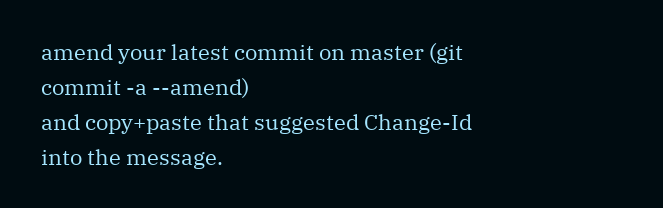amend your latest commit on master (git commit -a --amend)
and copy+paste that suggested Change-Id into the message.